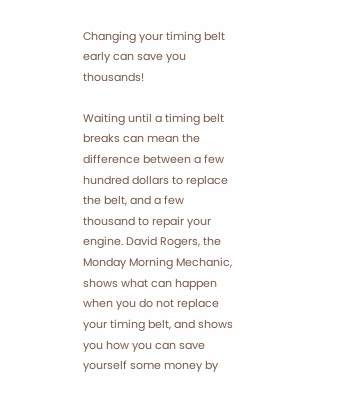Changing your timing belt early can save you thousands!

Waiting until a timing belt breaks can mean the difference between a few hundred dollars to replace the belt, and a few thousand to repair your engine. David Rogers, the Monday Morning Mechanic, shows what can happen when you do not replace your timing belt, and shows you how you can save yourself some money by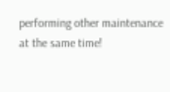performing other maintenance at the same time!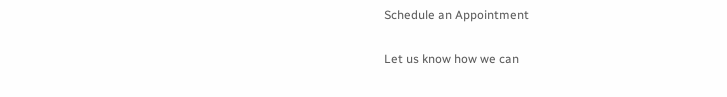Schedule an Appointment

Let us know how we can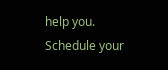help you. Schedule your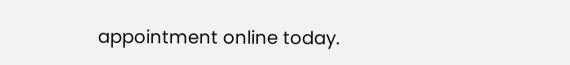appointment online today.